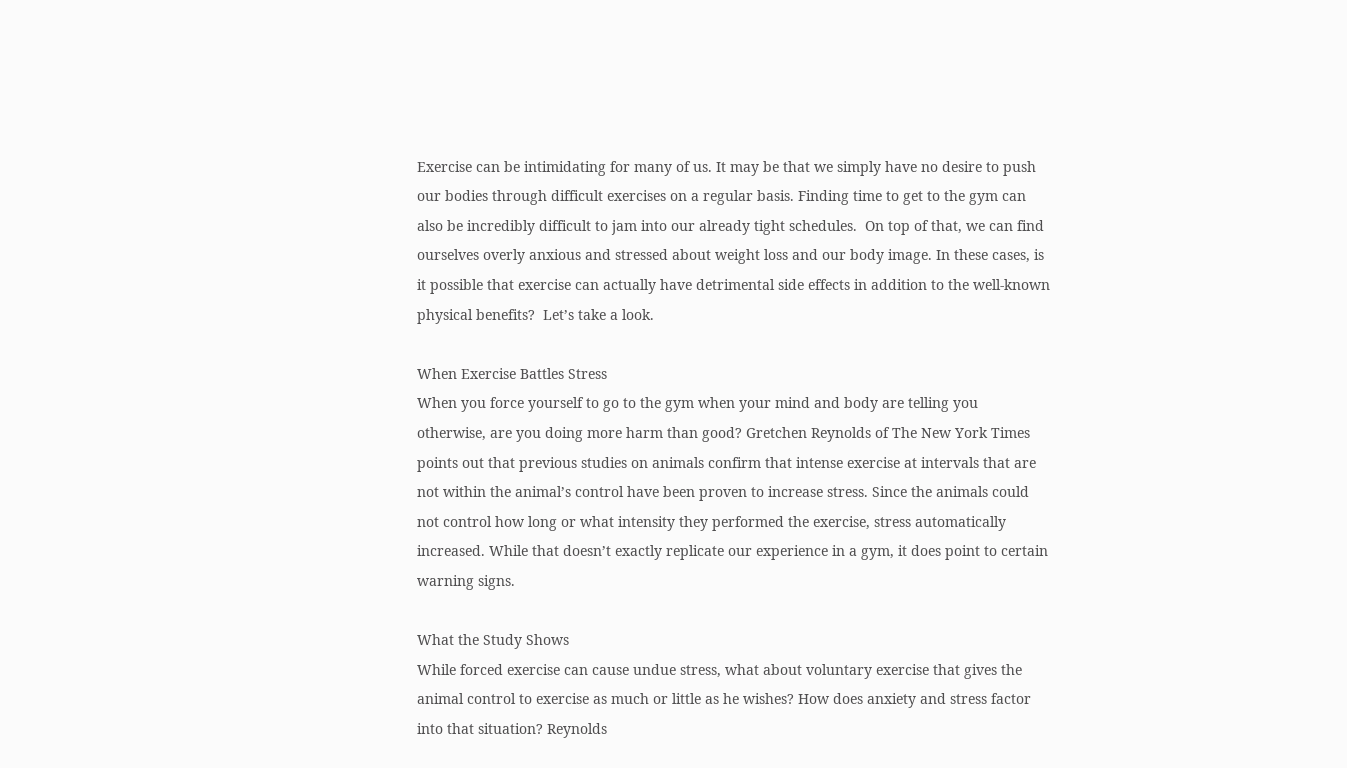Exercise can be intimidating for many of us. It may be that we simply have no desire to push our bodies through difficult exercises on a regular basis. Finding time to get to the gym can also be incredibly difficult to jam into our already tight schedules.  On top of that, we can find ourselves overly anxious and stressed about weight loss and our body image. In these cases, is it possible that exercise can actually have detrimental side effects in addition to the well-known physical benefits?  Let’s take a look.

When Exercise Battles Stress
When you force yourself to go to the gym when your mind and body are telling you otherwise, are you doing more harm than good? Gretchen Reynolds of The New York Times points out that previous studies on animals confirm that intense exercise at intervals that are not within the animal’s control have been proven to increase stress. Since the animals could not control how long or what intensity they performed the exercise, stress automatically increased. While that doesn’t exactly replicate our experience in a gym, it does point to certain warning signs.

What the Study Shows
While forced exercise can cause undue stress, what about voluntary exercise that gives the animal control to exercise as much or little as he wishes? How does anxiety and stress factor into that situation? Reynolds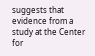suggests that evidence from a study at the Center for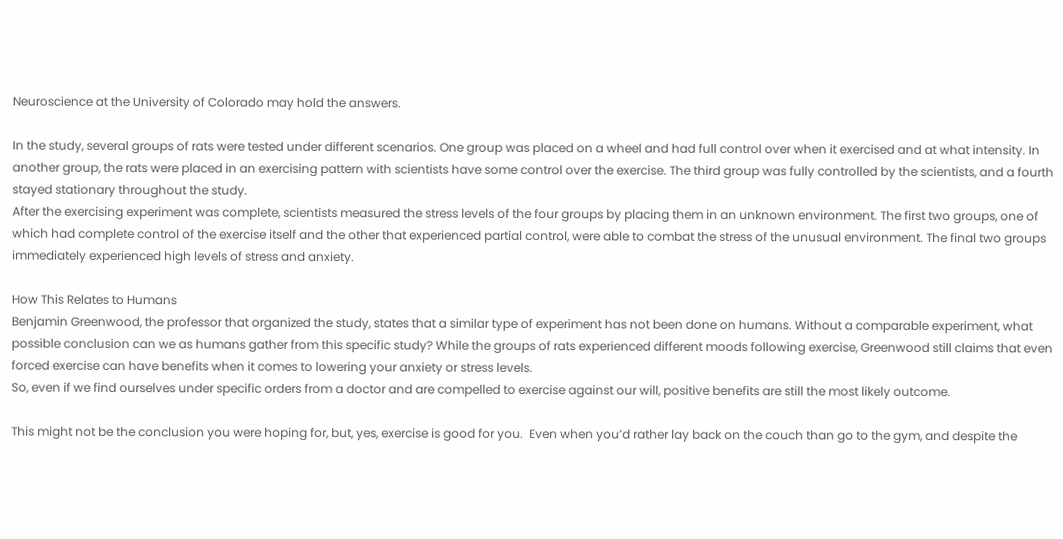Neuroscience at the University of Colorado may hold the answers.

In the study, several groups of rats were tested under different scenarios. One group was placed on a wheel and had full control over when it exercised and at what intensity. In another group, the rats were placed in an exercising pattern with scientists have some control over the exercise. The third group was fully controlled by the scientists, and a fourth stayed stationary throughout the study.
After the exercising experiment was complete, scientists measured the stress levels of the four groups by placing them in an unknown environment. The first two groups, one of which had complete control of the exercise itself and the other that experienced partial control, were able to combat the stress of the unusual environment. The final two groups immediately experienced high levels of stress and anxiety.

How This Relates to Humans
Benjamin Greenwood, the professor that organized the study, states that a similar type of experiment has not been done on humans. Without a comparable experiment, what possible conclusion can we as humans gather from this specific study? While the groups of rats experienced different moods following exercise, Greenwood still claims that even forced exercise can have benefits when it comes to lowering your anxiety or stress levels.
So, even if we find ourselves under specific orders from a doctor and are compelled to exercise against our will, positive benefits are still the most likely outcome.

This might not be the conclusion you were hoping for, but, yes, exercise is good for you.  Even when you’d rather lay back on the couch than go to the gym, and despite the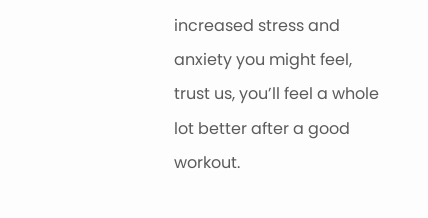increased stress and anxiety you might feel, trust us, you’ll feel a whole lot better after a good workout.